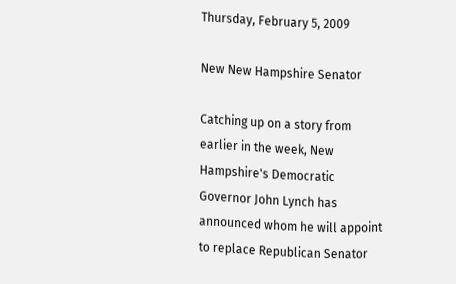Thursday, February 5, 2009

New New Hampshire Senator

Catching up on a story from earlier in the week, New Hampshire's Democratic Governor John Lynch has announced whom he will appoint to replace Republican Senator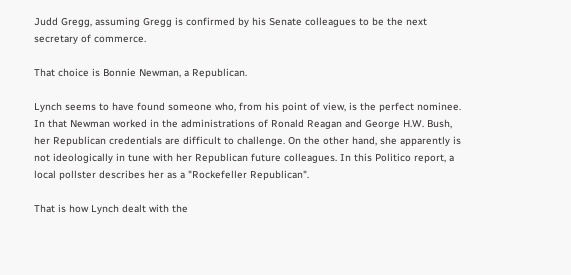Judd Gregg, assuming Gregg is confirmed by his Senate colleagues to be the next secretary of commerce.

That choice is Bonnie Newman, a Republican.

Lynch seems to have found someone who, from his point of view, is the perfect nominee. In that Newman worked in the administrations of Ronald Reagan and George H.W. Bush, her Republican credentials are difficult to challenge. On the other hand, she apparently is not ideologically in tune with her Republican future colleagues. In this Politico report, a local pollster describes her as a "Rockefeller Republican".

That is how Lynch dealt with the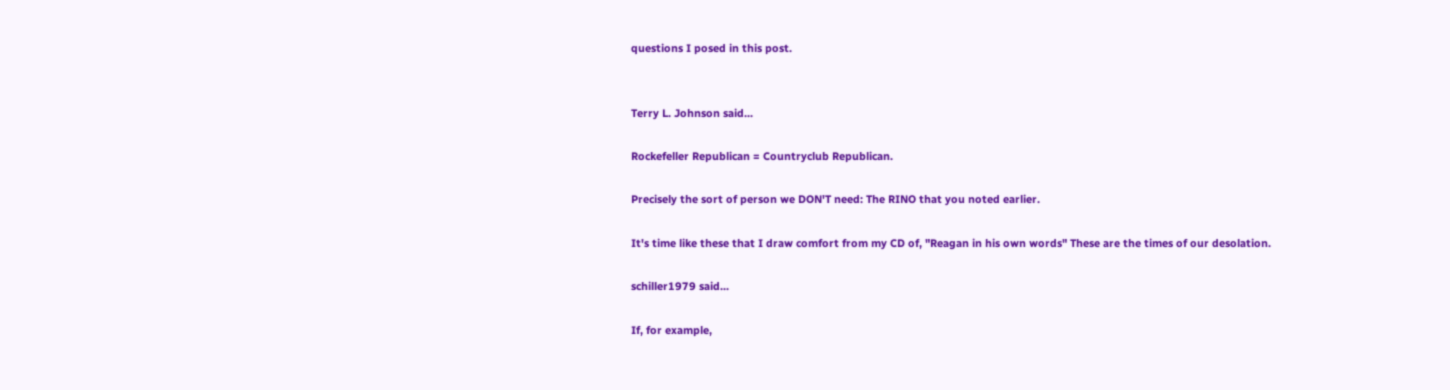questions I posed in this post.


Terry L. Johnson said...

Rockefeller Republican = Countryclub Republican.

Precisely the sort of person we DON'T need: The RINO that you noted earlier.

It's time like these that I draw comfort from my CD of, "Reagan in his own words" These are the times of our desolation.

schiller1979 said...

If, for example,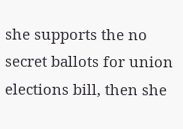she supports the no secret ballots for union elections bill, then she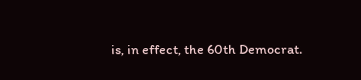is, in effect, the 60th Democrat.